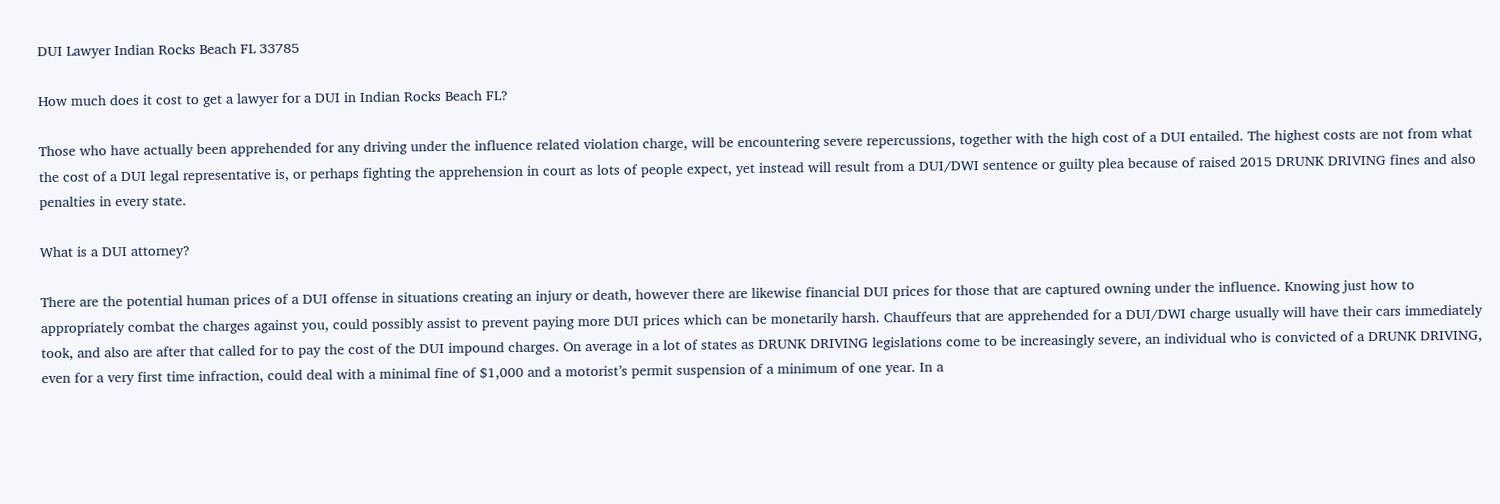DUI Lawyer Indian Rocks Beach FL 33785

How much does it cost to get a lawyer for a DUI in Indian Rocks Beach FL?

Those who have actually been apprehended for any driving under the influence related violation charge, will be encountering severe repercussions, together with the high cost of a DUI entailed. The highest costs are not from what the cost of a DUI legal representative is, or perhaps fighting the apprehension in court as lots of people expect, yet instead will result from a DUI/DWI sentence or guilty plea because of raised 2015 DRUNK DRIVING fines and also penalties in every state.

What is a DUI attorney?

There are the potential human prices of a DUI offense in situations creating an injury or death, however there are likewise financial DUI prices for those that are captured owning under the influence. Knowing just how to appropriately combat the charges against you, could possibly assist to prevent paying more DUI prices which can be monetarily harsh. Chauffeurs that are apprehended for a DUI/DWI charge usually will have their cars immediately took, and also are after that called for to pay the cost of the DUI impound charges. On average in a lot of states as DRUNK DRIVING legislations come to be increasingly severe, an individual who is convicted of a DRUNK DRIVING, even for a very first time infraction, could deal with a minimal fine of $1,000 and a motorist’s permit suspension of a minimum of one year. In a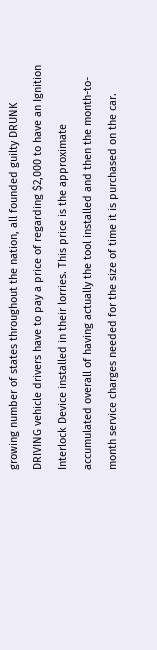growing number of states throughout the nation, all founded guilty DRUNK DRIVING vehicle drivers have to pay a price of regarding $2,000 to have an Ignition Interlock Device installed in their lorries. This price is the approximate accumulated overall of having actually the tool installed and then the month-to-month service charges needed for the size of time it is purchased on the car.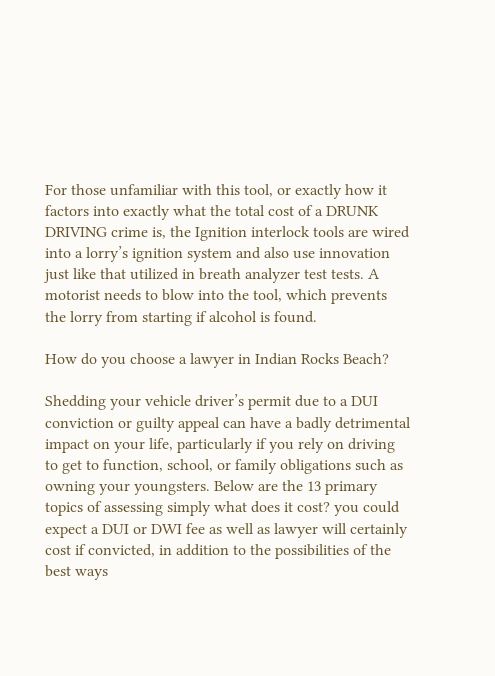For those unfamiliar with this tool, or exactly how it factors into exactly what the total cost of a DRUNK DRIVING crime is, the Ignition interlock tools are wired into a lorry’s ignition system and also use innovation just like that utilized in breath analyzer test tests. A motorist needs to blow into the tool, which prevents the lorry from starting if alcohol is found.

How do you choose a lawyer in Indian Rocks Beach?

Shedding your vehicle driver’s permit due to a DUI conviction or guilty appeal can have a badly detrimental impact on your life, particularly if you rely on driving to get to function, school, or family obligations such as owning your youngsters. Below are the 13 primary topics of assessing simply what does it cost? you could expect a DUI or DWI fee as well as lawyer will certainly cost if convicted, in addition to the possibilities of the best ways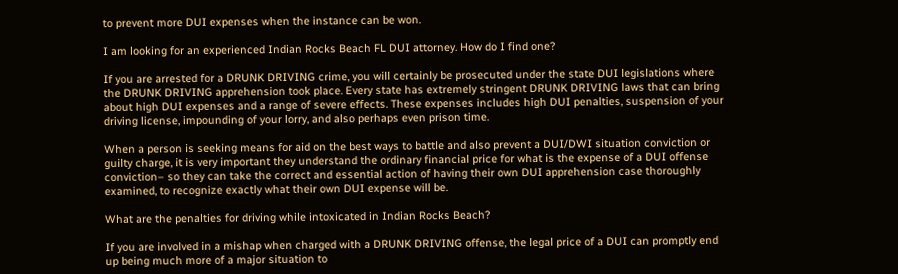to prevent more DUI expenses when the instance can be won.

I am looking for an experienced Indian Rocks Beach FL DUI attorney. How do I find one?

If you are arrested for a DRUNK DRIVING crime, you will certainly be prosecuted under the state DUI legislations where the DRUNK DRIVING apprehension took place. Every state has extremely stringent DRUNK DRIVING laws that can bring about high DUI expenses and a range of severe effects. These expenses includes high DUI penalties, suspension of your driving license, impounding of your lorry, and also perhaps even prison time.

When a person is seeking means for aid on the best ways to battle and also prevent a DUI/DWI situation conviction or guilty charge, it is very important they understand the ordinary financial price for what is the expense of a DUI offense conviction– so they can take the correct and essential action of having their own DUI apprehension case thoroughly examined, to recognize exactly what their own DUI expense will be.

What are the penalties for driving while intoxicated in Indian Rocks Beach?

If you are involved in a mishap when charged with a DRUNK DRIVING offense, the legal price of a DUI can promptly end up being much more of a major situation to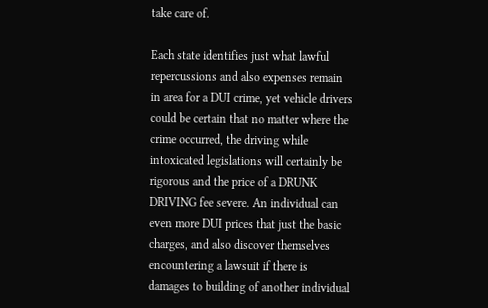take care of.

Each state identifies just what lawful repercussions and also expenses remain in area for a DUI crime, yet vehicle drivers could be certain that no matter where the crime occurred, the driving while intoxicated legislations will certainly be rigorous and the price of a DRUNK DRIVING fee severe. An individual can even more DUI prices that just the basic charges, and also discover themselves encountering a lawsuit if there is damages to building of another individual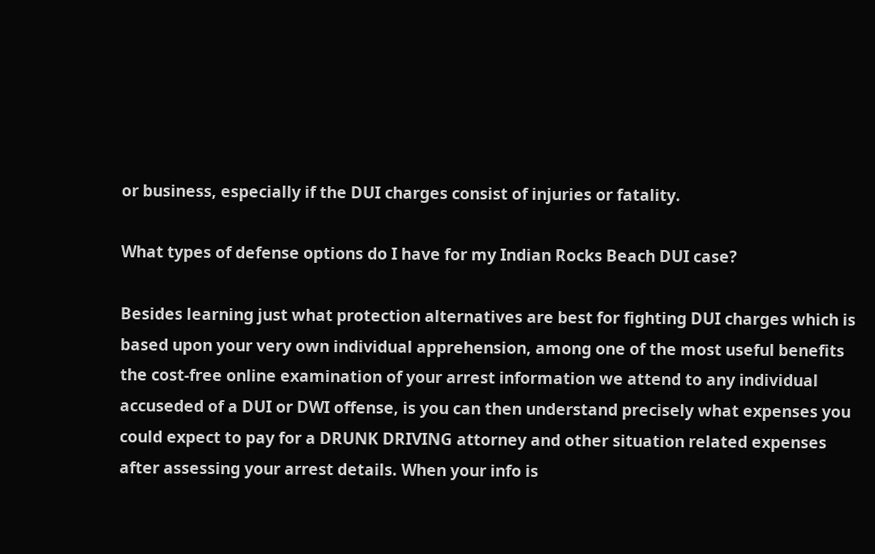or business, especially if the DUI charges consist of injuries or fatality.

What types of defense options do I have for my Indian Rocks Beach DUI case?

Besides learning just what protection alternatives are best for fighting DUI charges which is based upon your very own individual apprehension, among one of the most useful benefits the cost-free online examination of your arrest information we attend to any individual accuseded of a DUI or DWI offense, is you can then understand precisely what expenses you could expect to pay for a DRUNK DRIVING attorney and other situation related expenses after assessing your arrest details. When your info is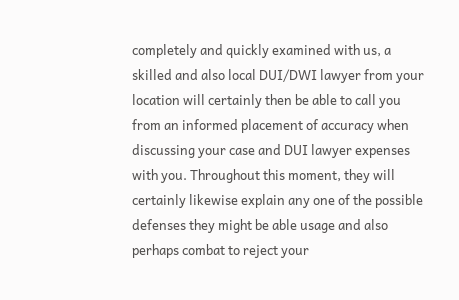completely and quickly examined with us, a skilled and also local DUI/DWI lawyer from your location will certainly then be able to call you from an informed placement of accuracy when discussing your case and DUI lawyer expenses with you. Throughout this moment, they will certainly likewise explain any one of the possible defenses they might be able usage and also perhaps combat to reject your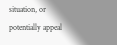situation, or potentially appeal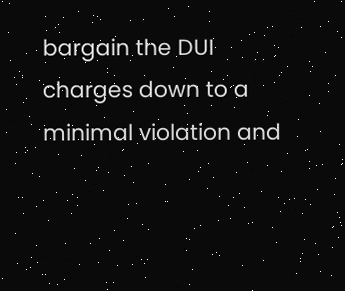bargain the DUI charges down to a minimal violation and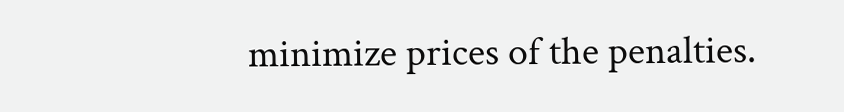minimize prices of the penalties.